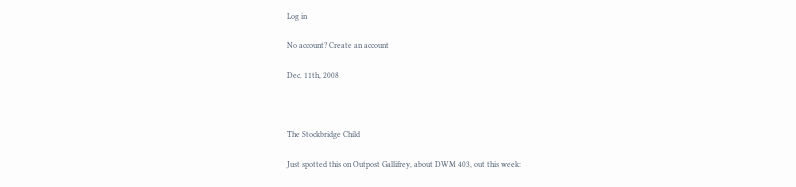Log in

No account? Create an account

Dec. 11th, 2008



The Stockbridge Child

Just spotted this on Outpost Gallifrey, about DWM 403, out this week: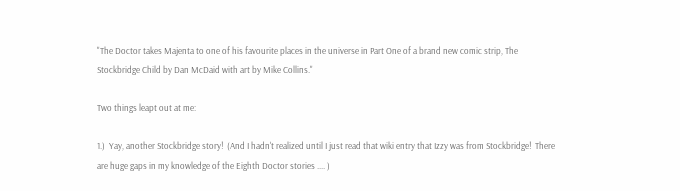"The Doctor takes Majenta to one of his favourite places in the universe in Part One of a brand new comic strip, The Stockbridge Child by Dan McDaid with art by Mike Collins."

Two things leapt out at me:

1.)  Yay, another Stockbridge story!  (And I hadn't realized until I just read that wiki entry that Izzy was from Stockbridge!  There are huge gaps in my knowledge of the Eighth Doctor stories .... )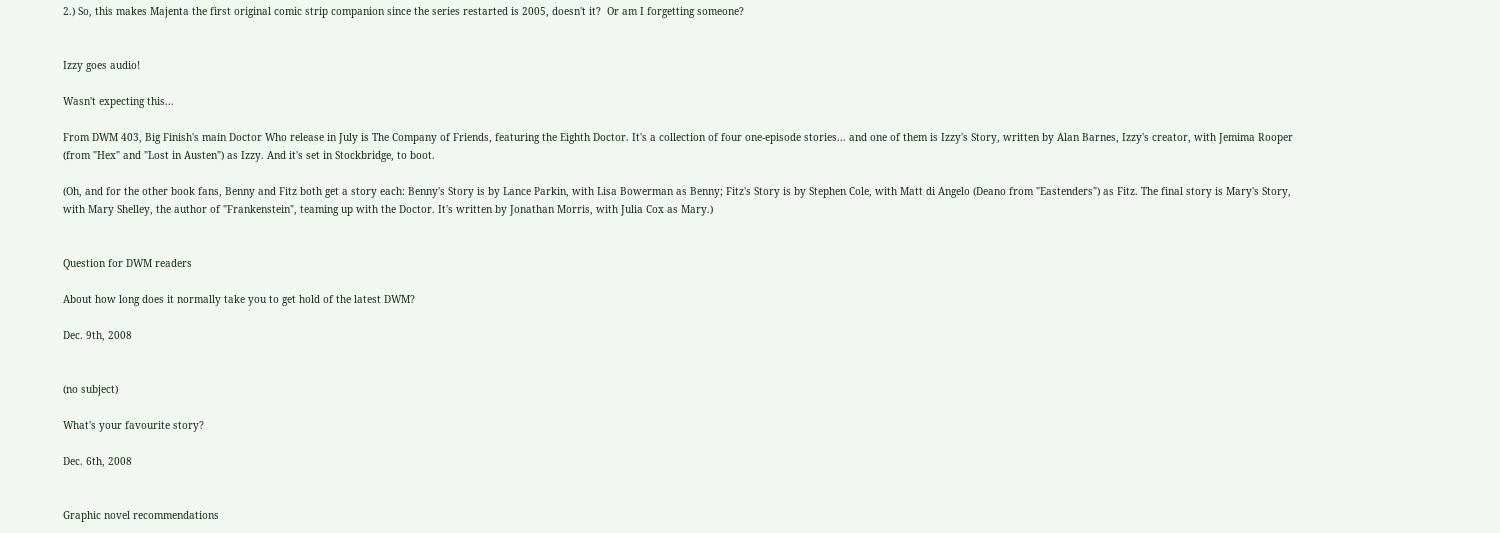2.) So, this makes Majenta the first original comic strip companion since the series restarted is 2005, doesn't it?  Or am I forgetting someone?


Izzy goes audio!

Wasn't expecting this...

From DWM 403, Big Finish's main Doctor Who release in July is The Company of Friends, featuring the Eighth Doctor. It's a collection of four one-episode stories... and one of them is Izzy's Story, written by Alan Barnes, Izzy's creator, with Jemima Rooper (from "Hex" and "Lost in Austen") as Izzy. And it's set in Stockbridge, to boot.

(Oh, and for the other book fans, Benny and Fitz both get a story each: Benny's Story is by Lance Parkin, with Lisa Bowerman as Benny; Fitz's Story is by Stephen Cole, with Matt di Angelo (Deano from "Eastenders") as Fitz. The final story is Mary's Story, with Mary Shelley, the author of "Frankenstein", teaming up with the Doctor. It's written by Jonathan Morris, with Julia Cox as Mary.)


Question for DWM readers

About how long does it normally take you to get hold of the latest DWM?

Dec. 9th, 2008


(no subject)

What's your favourite story?

Dec. 6th, 2008


Graphic novel recommendations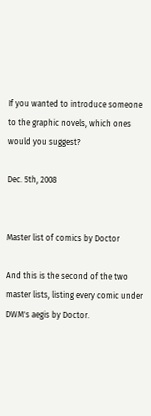If you wanted to introduce someone to the graphic novels, which ones would you suggest?

Dec. 5th, 2008


Master list of comics by Doctor

And this is the second of the two master lists, listing every comic under DWM's aegis by Doctor.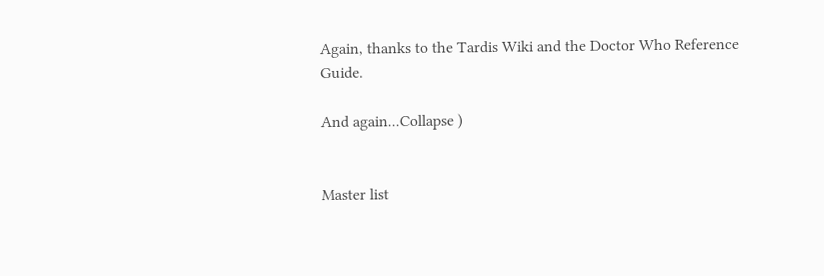Again, thanks to the Tardis Wiki and the Doctor Who Reference Guide.

And again...Collapse )


Master list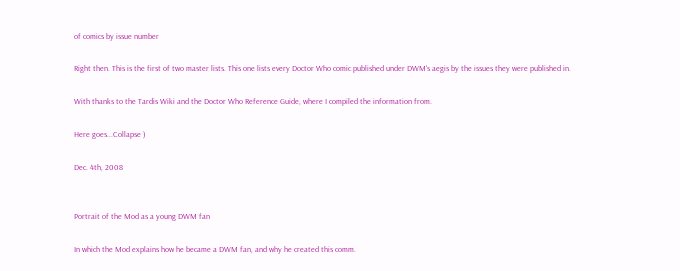of comics by issue number

Right then. This is the first of two master lists. This one lists every Doctor Who comic published under DWM's aegis by the issues they were published in.

With thanks to the Tardis Wiki and the Doctor Who Reference Guide, where I compiled the information from.

Here goes...Collapse )

Dec. 4th, 2008


Portrait of the Mod as a young DWM fan

In which the Mod explains how he became a DWM fan, and why he created this comm.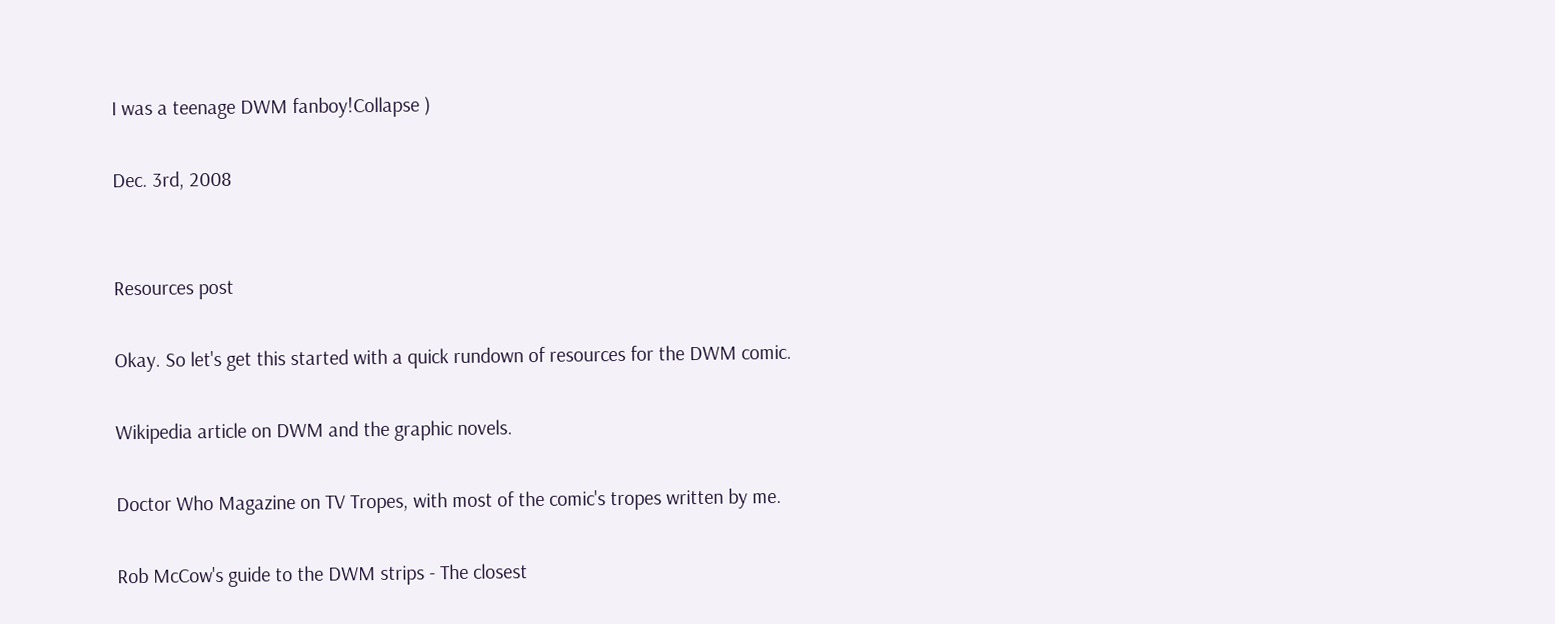I was a teenage DWM fanboy!Collapse )

Dec. 3rd, 2008


Resources post

Okay. So let's get this started with a quick rundown of resources for the DWM comic.

Wikipedia article on DWM and the graphic novels.

Doctor Who Magazine on TV Tropes, with most of the comic's tropes written by me.

Rob McCow's guide to the DWM strips - The closest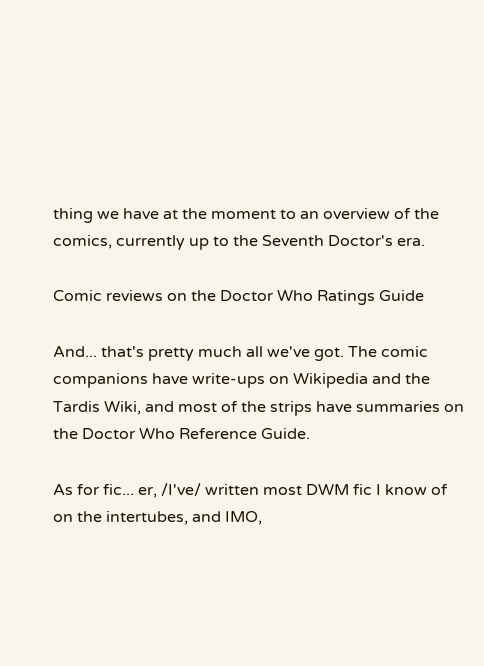thing we have at the moment to an overview of the comics, currently up to the Seventh Doctor's era.

Comic reviews on the Doctor Who Ratings Guide

And... that's pretty much all we've got. The comic companions have write-ups on Wikipedia and the Tardis Wiki, and most of the strips have summaries on the Doctor Who Reference Guide.

As for fic... er, /I've/ written most DWM fic I know of on the intertubes, and IMO,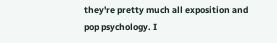they're pretty much all exposition and pop psychology. I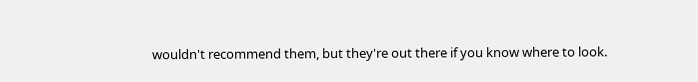wouldn't recommend them, but they're out there if you know where to look.